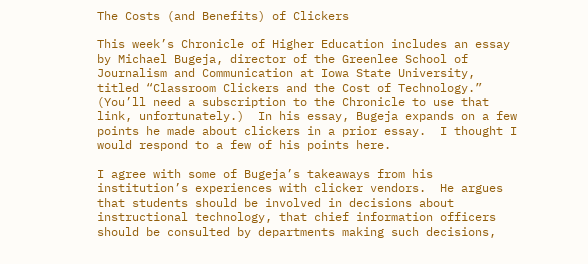The Costs (and Benefits) of Clickers

This week’s Chronicle of Higher Education includes an essay by Michael Bugeja, director of the Greenlee School of Journalism and Communication at Iowa State University, titled “Classroom Clickers and the Cost of Technology.”  (You’ll need a subscription to the Chronicle to use that link, unfortunately.)  In his essay, Bugeja expands on a few points he made about clickers in a prior essay.  I thought I would respond to a few of his points here.

I agree with some of Bugeja’s takeaways from his institution’s experiences with clicker vendors.  He argues that students should be involved in decisions about instructional technology, that chief information officers should be consulted by departments making such decisions,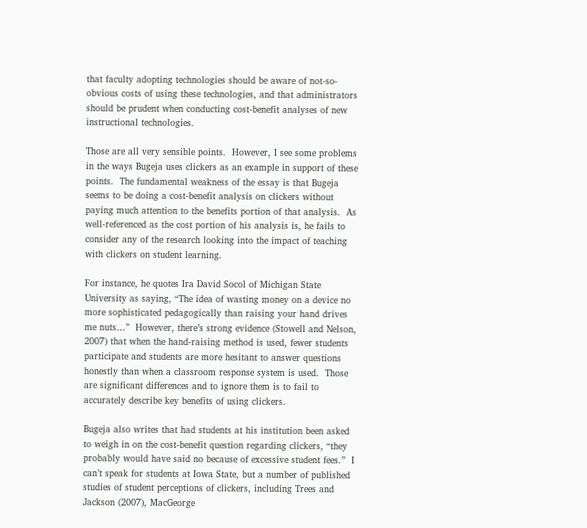that faculty adopting technologies should be aware of not-so-obvious costs of using these technologies, and that administrators should be prudent when conducting cost-benefit analyses of new instructional technologies.

Those are all very sensible points.  However, I see some problems in the ways Bugeja uses clickers as an example in support of these points.  The fundamental weakness of the essay is that Bugeja seems to be doing a cost-benefit analysis on clickers without paying much attention to the benefits portion of that analysis.  As well-referenced as the cost portion of his analysis is, he fails to consider any of the research looking into the impact of teaching with clickers on student learning.

For instance, he quotes Ira David Socol of Michigan State University as saying, “The idea of wasting money on a device no more sophisticated pedagogically than raising your hand drives me nuts…”  However, there’s strong evidence (Stowell and Nelson, 2007) that when the hand-raising method is used, fewer students participate and students are more hesitant to answer questions honestly than when a classroom response system is used.  Those are significant differences and to ignore them is to fail to accurately describe key benefits of using clickers.

Bugeja also writes that had students at his institution been asked to weigh in on the cost-benefit question regarding clickers, “they probably would have said no because of excessive student fees.”  I can’t speak for students at Iowa State, but a number of published studies of student perceptions of clickers, including Trees and Jackson (2007), MacGeorge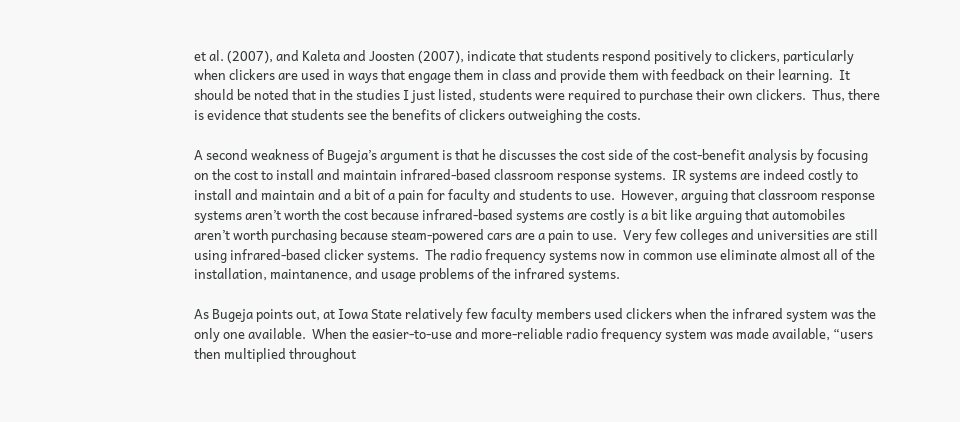et al. (2007), and Kaleta and Joosten (2007), indicate that students respond positively to clickers, particularly when clickers are used in ways that engage them in class and provide them with feedback on their learning.  It should be noted that in the studies I just listed, students were required to purchase their own clickers.  Thus, there is evidence that students see the benefits of clickers outweighing the costs.

A second weakness of Bugeja’s argument is that he discusses the cost side of the cost-benefit analysis by focusing on the cost to install and maintain infrared-based classroom response systems.  IR systems are indeed costly to install and maintain and a bit of a pain for faculty and students to use.  However, arguing that classroom response systems aren’t worth the cost because infrared-based systems are costly is a bit like arguing that automobiles aren’t worth purchasing because steam-powered cars are a pain to use.  Very few colleges and universities are still using infrared-based clicker systems.  The radio frequency systems now in common use eliminate almost all of the installation, maintanence, and usage problems of the infrared systems.

As Bugeja points out, at Iowa State relatively few faculty members used clickers when the infrared system was the only one available.  When the easier-to-use and more-reliable radio frequency system was made available, “users then multiplied throughout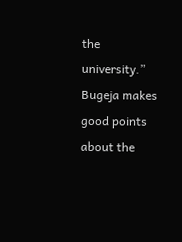the university.”  Bugeja makes good points about the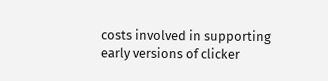costs involved in supporting early versions of clicker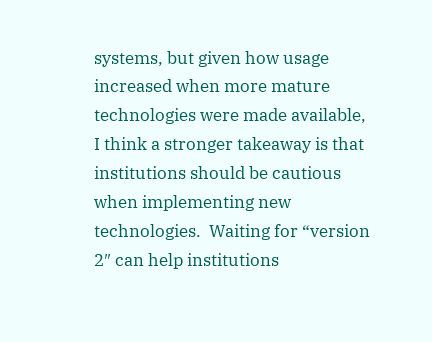systems, but given how usage increased when more mature technologies were made available, I think a stronger takeaway is that institutions should be cautious when implementing new technologies.  Waiting for “version 2″ can help institutions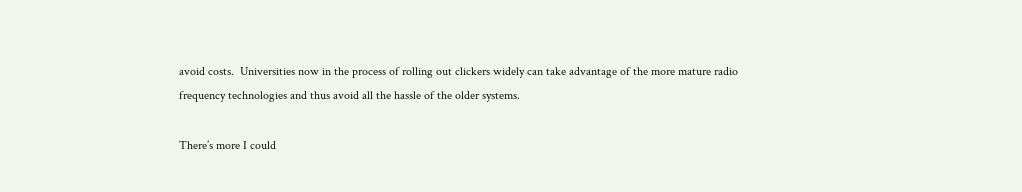avoid costs.  Universities now in the process of rolling out clickers widely can take advantage of the more mature radio frequency technologies and thus avoid all the hassle of the older systems.

There’s more I could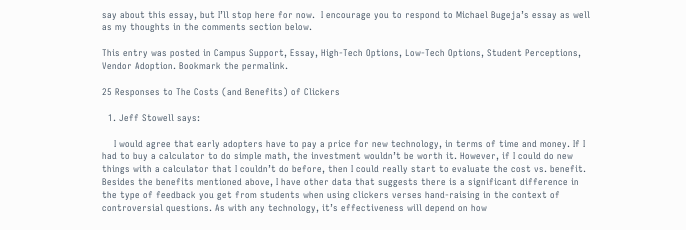say about this essay, but I’ll stop here for now.  I encourage you to respond to Michael Bugeja’s essay as well as my thoughts in the comments section below.

This entry was posted in Campus Support, Essay, High-Tech Options, Low-Tech Options, Student Perceptions, Vendor Adoption. Bookmark the permalink.

25 Responses to The Costs (and Benefits) of Clickers

  1. Jeff Stowell says:

    I would agree that early adopters have to pay a price for new technology, in terms of time and money. If I had to buy a calculator to do simple math, the investment wouldn’t be worth it. However, if I could do new things with a calculator that I couldn’t do before, then I could really start to evaluate the cost vs. benefit. Besides the benefits mentioned above, I have other data that suggests there is a significant difference in the type of feedback you get from students when using clickers verses hand-raising in the context of controversial questions. As with any technology, it’s effectiveness will depend on how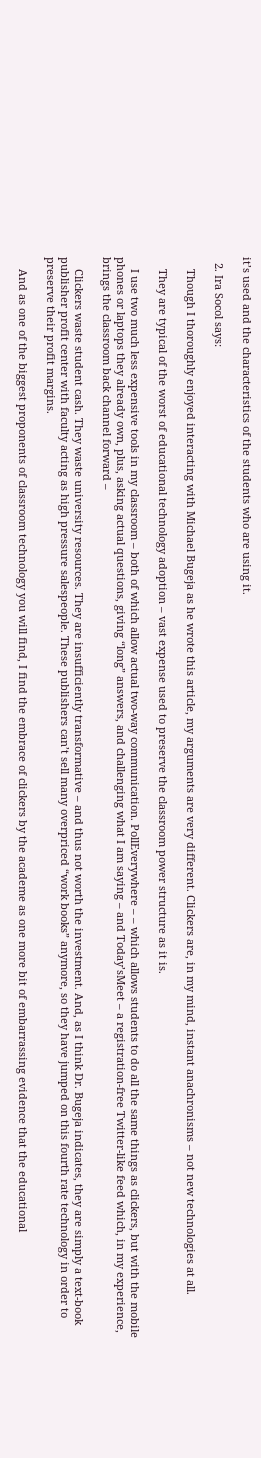it’s used and the characteristics of the students who are using it.

  2. Ira Socol says:

    Though I thoroughly enjoyed interacting with Michael Bugeja as he wrote this article, my arguments are very different. Clickers are, in my mind, instant anachronisms – not new technologies at all.

    They are typical of the worst of educational technology adoption – vast expense used to preserve the classroom power structure as it is.

    I use two much less expensive tools in my classroom – both of which allow actual two-way communication. PollEverywhere – – which allows students to do all the same things as clickers, but with the mobile phones or laptops they already own, plus, asking actual questions, giving “long” answers, and challenging what I am saying – and Today’sMeet – a registration-free Twitter-like feed which, in my experience, brings the classroom back channel forward –

    Clickers waste student cash. They waste university resources. They are insufficiently transformative – and thus not worth the investment. And, as I think Dr. Bugeja indicates, they are simply a text-book publisher profit center with faculty acting as high pressure salespeople. These publishers can’t sell many overpriced “work books” anymore, so they have jumped on this fourth rate technology in order to preserve their profit margins.

    And as one of the biggest proponents of classroom technology you will find, I find the embrace of clickers by the academe as one more bit of embarrassing evidence that the educational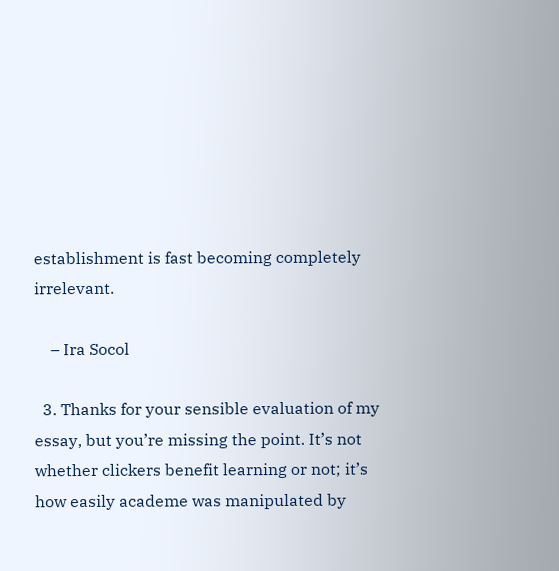establishment is fast becoming completely irrelevant.

    – Ira Socol

  3. Thanks for your sensible evaluation of my essay, but you’re missing the point. It’s not whether clickers benefit learning or not; it’s how easily academe was manipulated by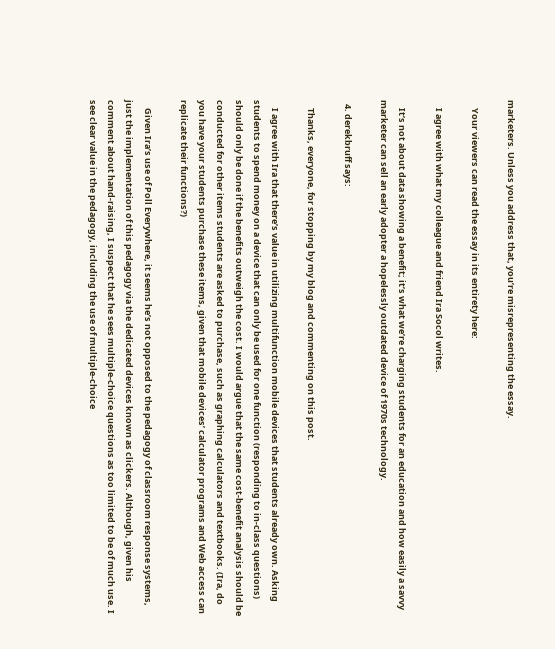marketers. Unless you address that, you’re misrepresenting the essay.

    Your viewers can read the essay in its entirety here:

    I agree with what my colleague and friend Ira Socol writes.

    It’s not about data showing a benefit; it’s what we’re charging students for an education and how easily a savvy marketer can sell an early adopter a hopelessly outdated device of 1970s technology.

  4. derekbruff says:

    Thanks, everyone, for stopping by my blog and commenting on this post.

    I agree with Ira that there’s value in utilizing multifunction mobile devices that students already own. Asking students to spend money on a device that can only be used for one function (responding to in-class questions) should only be done if the benefits outweigh the cost. I would argue that the same cost-benefit analysis should be conducted for other items students are asked to purchase, such as graphing calculators and textbooks. (Ira, do you have your students purchase these items, given that mobile devices’ calculator programs and Web access can replicate their functions?)

    Given Ira’s use of Poll Everywhere, it seems he’s not opposed to the pedagogy of classroom response systems, just the implementation of this pedagogy via the dedicated devices known as clickers. Although, given his comment about hand-raising, I suspect that he sees multiple-choice questions as too limited to be of much use. I see clear value in the pedagogy, including the use of multiple-choice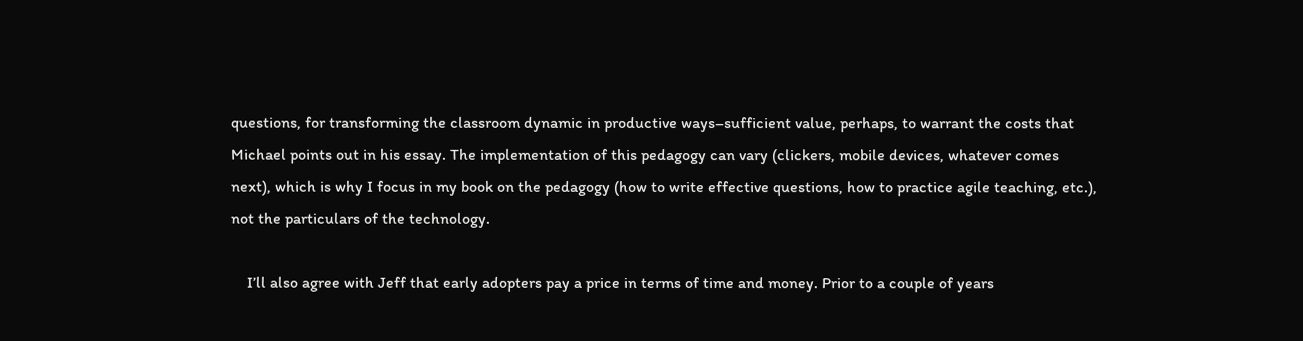questions, for transforming the classroom dynamic in productive ways–sufficient value, perhaps, to warrant the costs that Michael points out in his essay. The implementation of this pedagogy can vary (clickers, mobile devices, whatever comes next), which is why I focus in my book on the pedagogy (how to write effective questions, how to practice agile teaching, etc.), not the particulars of the technology.

    I’ll also agree with Jeff that early adopters pay a price in terms of time and money. Prior to a couple of years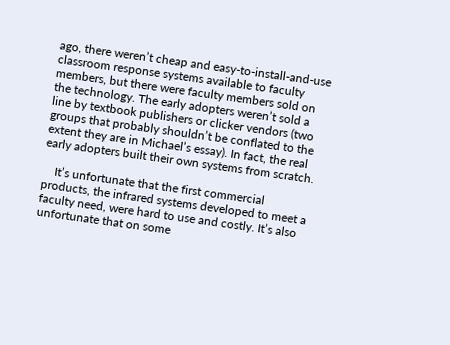ago, there weren’t cheap and easy-to-install-and-use classroom response systems available to faculty members, but there were faculty members sold on the technology. The early adopters weren’t sold a line by textbook publishers or clicker vendors (two groups that probably shouldn’t be conflated to the extent they are in Michael’s essay). In fact, the real early adopters built their own systems from scratch.

    It’s unfortunate that the first commercial products, the infrared systems developed to meet a faculty need, were hard to use and costly. It’s also unfortunate that on some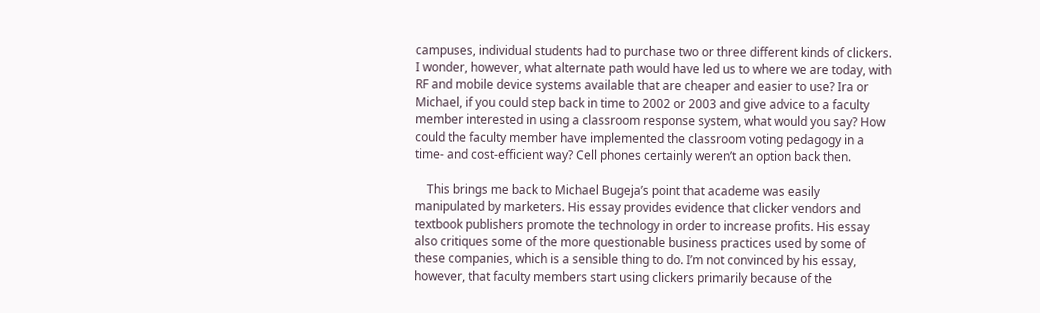campuses, individual students had to purchase two or three different kinds of clickers. I wonder, however, what alternate path would have led us to where we are today, with RF and mobile device systems available that are cheaper and easier to use? Ira or Michael, if you could step back in time to 2002 or 2003 and give advice to a faculty member interested in using a classroom response system, what would you say? How could the faculty member have implemented the classroom voting pedagogy in a time- and cost-efficient way? Cell phones certainly weren’t an option back then.

    This brings me back to Michael Bugeja’s point that academe was easily manipulated by marketers. His essay provides evidence that clicker vendors and textbook publishers promote the technology in order to increase profits. His essay also critiques some of the more questionable business practices used by some of these companies, which is a sensible thing to do. I’m not convinced by his essay, however, that faculty members start using clickers primarily because of the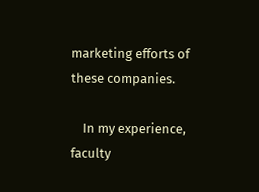marketing efforts of these companies.

    In my experience, faculty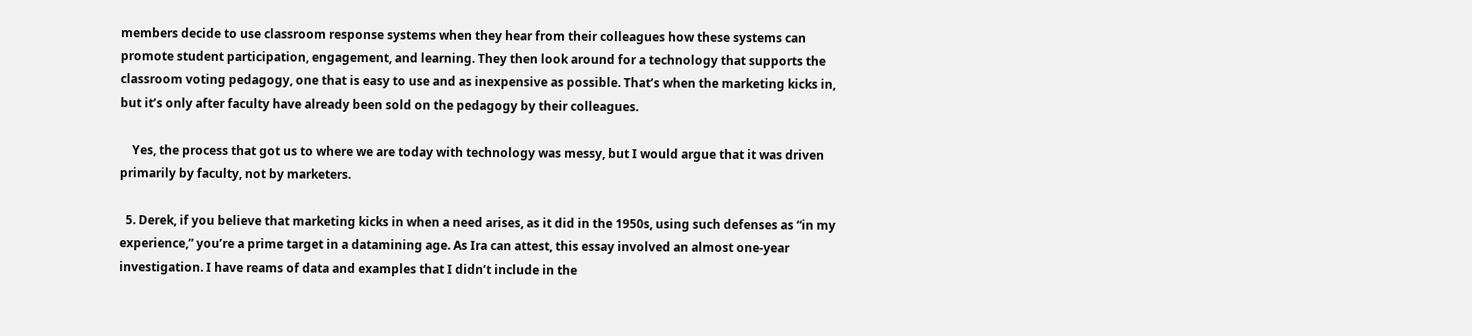members decide to use classroom response systems when they hear from their colleagues how these systems can promote student participation, engagement, and learning. They then look around for a technology that supports the classroom voting pedagogy, one that is easy to use and as inexpensive as possible. That’s when the marketing kicks in, but it’s only after faculty have already been sold on the pedagogy by their colleagues.

    Yes, the process that got us to where we are today with technology was messy, but I would argue that it was driven primarily by faculty, not by marketers.

  5. Derek, if you believe that marketing kicks in when a need arises, as it did in the 1950s, using such defenses as “in my experience,” you’re a prime target in a datamining age. As Ira can attest, this essay involved an almost one-year investigation. I have reams of data and examples that I didn’t include in the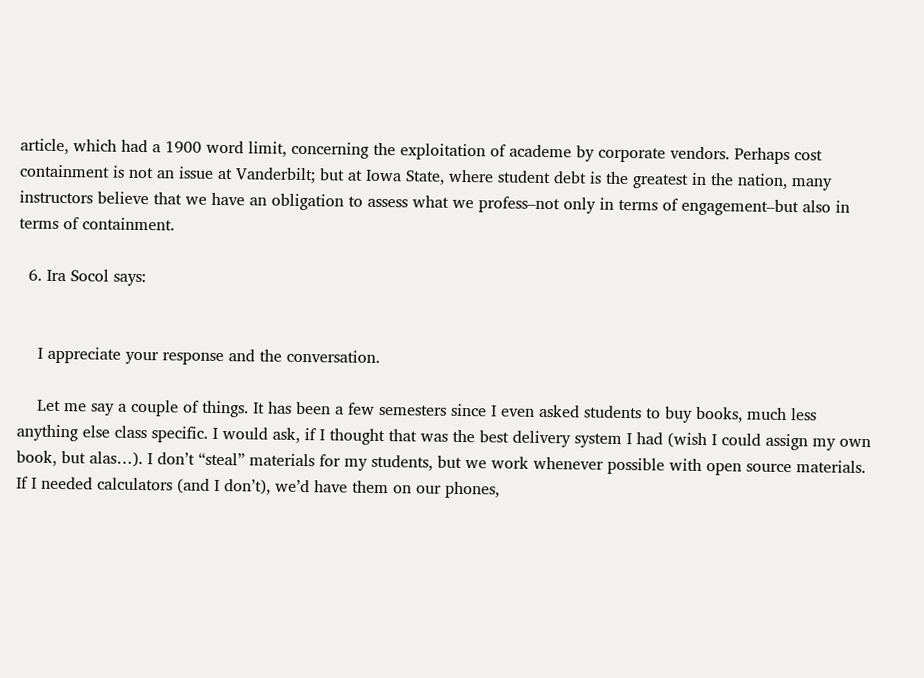article, which had a 1900 word limit, concerning the exploitation of academe by corporate vendors. Perhaps cost containment is not an issue at Vanderbilt; but at Iowa State, where student debt is the greatest in the nation, many instructors believe that we have an obligation to assess what we profess–not only in terms of engagement–but also in terms of containment.

  6. Ira Socol says:


    I appreciate your response and the conversation.

    Let me say a couple of things. It has been a few semesters since I even asked students to buy books, much less anything else class specific. I would ask, if I thought that was the best delivery system I had (wish I could assign my own book, but alas…). I don’t “steal” materials for my students, but we work whenever possible with open source materials. If I needed calculators (and I don’t), we’d have them on our phones,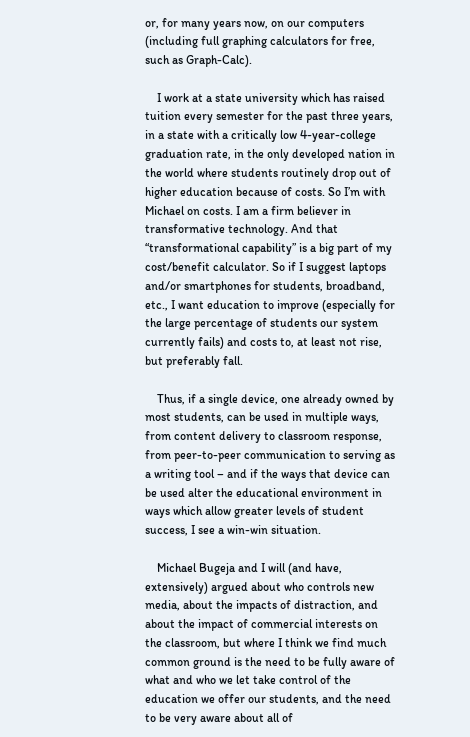or, for many years now, on our computers (including full graphing calculators for free, such as Graph-Calc).

    I work at a state university which has raised tuition every semester for the past three years, in a state with a critically low 4-year-college graduation rate, in the only developed nation in the world where students routinely drop out of higher education because of costs. So I’m with Michael on costs. I am a firm believer in transformative technology. And that “transformational capability” is a big part of my cost/benefit calculator. So if I suggest laptops and/or smartphones for students, broadband, etc., I want education to improve (especially for the large percentage of students our system currently fails) and costs to, at least not rise, but preferably fall.

    Thus, if a single device, one already owned by most students, can be used in multiple ways, from content delivery to classroom response, from peer-to-peer communication to serving as a writing tool – and if the ways that device can be used alter the educational environment in ways which allow greater levels of student success, I see a win-win situation.

    Michael Bugeja and I will (and have, extensively) argued about who controls new media, about the impacts of distraction, and about the impact of commercial interests on the classroom, but where I think we find much common ground is the need to be fully aware of what and who we let take control of the education we offer our students, and the need to be very aware about all of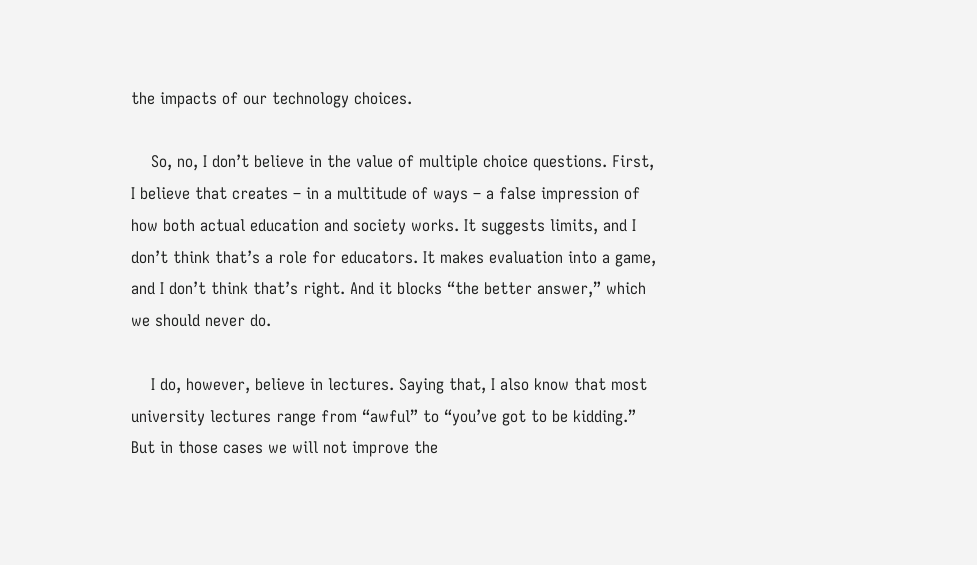the impacts of our technology choices.

    So, no, I don’t believe in the value of multiple choice questions. First, I believe that creates – in a multitude of ways – a false impression of how both actual education and society works. It suggests limits, and I don’t think that’s a role for educators. It makes evaluation into a game, and I don’t think that’s right. And it blocks “the better answer,” which we should never do.

    I do, however, believe in lectures. Saying that, I also know that most university lectures range from “awful” to “you’ve got to be kidding.” But in those cases we will not improve the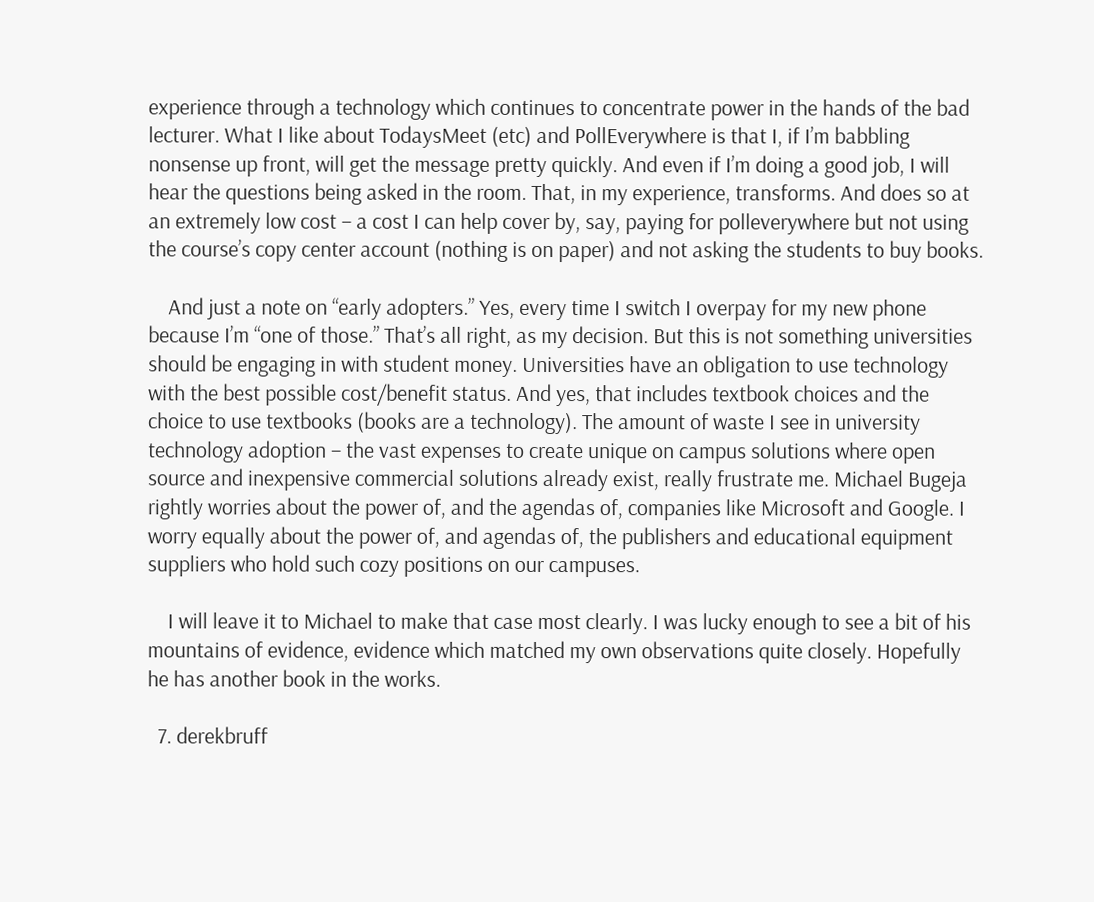experience through a technology which continues to concentrate power in the hands of the bad lecturer. What I like about TodaysMeet (etc) and PollEverywhere is that I, if I’m babbling nonsense up front, will get the message pretty quickly. And even if I’m doing a good job, I will hear the questions being asked in the room. That, in my experience, transforms. And does so at an extremely low cost – a cost I can help cover by, say, paying for polleverywhere but not using the course’s copy center account (nothing is on paper) and not asking the students to buy books.

    And just a note on “early adopters.” Yes, every time I switch I overpay for my new phone because I’m “one of those.” That’s all right, as my decision. But this is not something universities should be engaging in with student money. Universities have an obligation to use technology with the best possible cost/benefit status. And yes, that includes textbook choices and the choice to use textbooks (books are a technology). The amount of waste I see in university technology adoption – the vast expenses to create unique on campus solutions where open source and inexpensive commercial solutions already exist, really frustrate me. Michael Bugeja rightly worries about the power of, and the agendas of, companies like Microsoft and Google. I worry equally about the power of, and agendas of, the publishers and educational equipment suppliers who hold such cozy positions on our campuses.

    I will leave it to Michael to make that case most clearly. I was lucky enough to see a bit of his mountains of evidence, evidence which matched my own observations quite closely. Hopefully he has another book in the works.

  7. derekbruff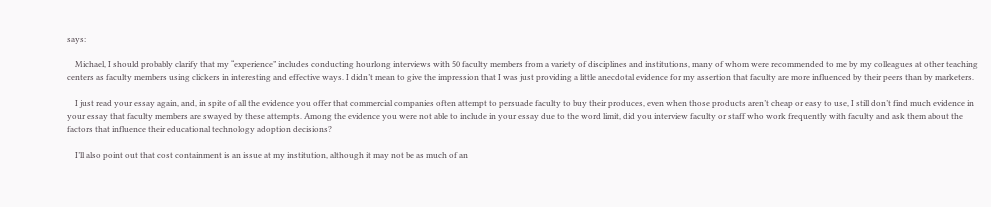says:

    Michael, I should probably clarify that my “experience” includes conducting hourlong interviews with 50 faculty members from a variety of disciplines and institutions, many of whom were recommended to me by my colleagues at other teaching centers as faculty members using clickers in interesting and effective ways. I didn’t mean to give the impression that I was just providing a little anecdotal evidence for my assertion that faculty are more influenced by their peers than by marketers.

    I just read your essay again, and, in spite of all the evidence you offer that commercial companies often attempt to persuade faculty to buy their produces, even when those products aren’t cheap or easy to use, I still don’t find much evidence in your essay that faculty members are swayed by these attempts. Among the evidence you were not able to include in your essay due to the word limit, did you interview faculty or staff who work frequently with faculty and ask them about the factors that influence their educational technology adoption decisions?

    I’ll also point out that cost containment is an issue at my institution, although it may not be as much of an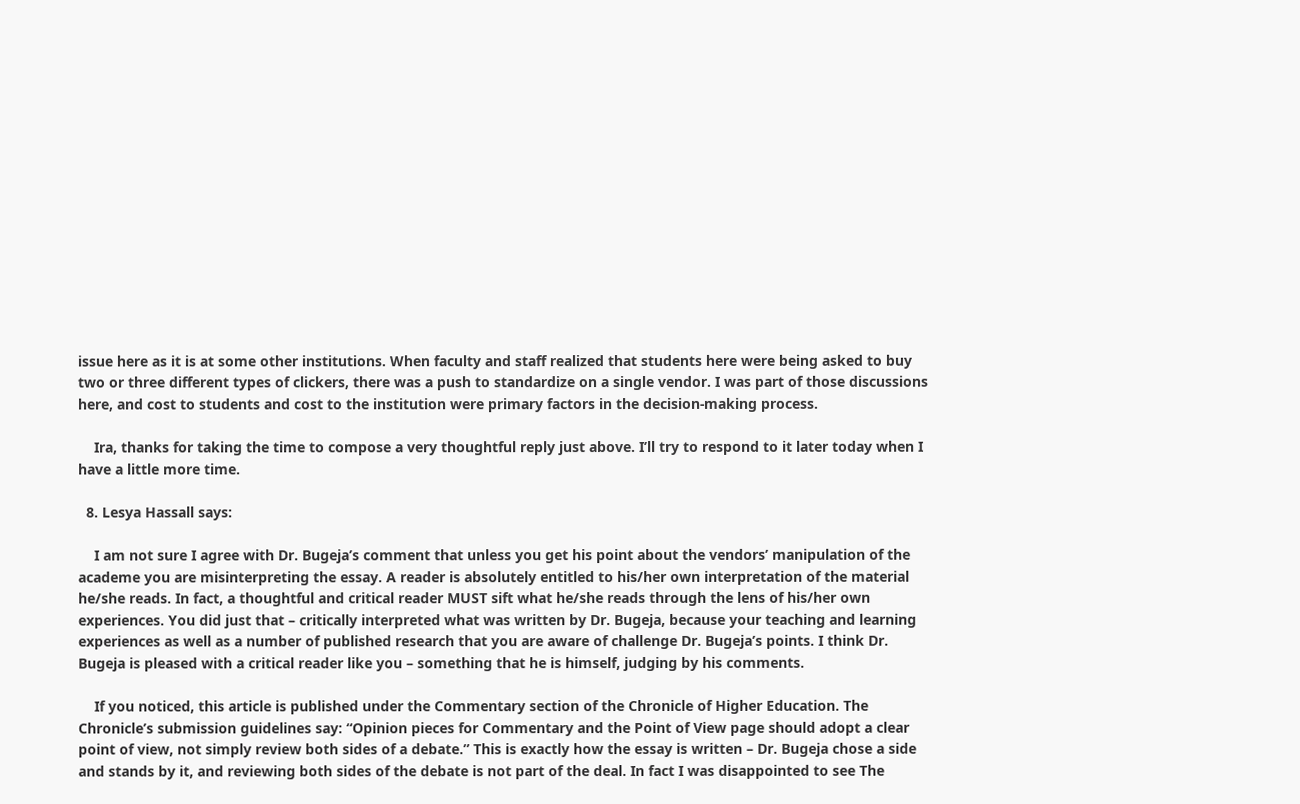issue here as it is at some other institutions. When faculty and staff realized that students here were being asked to buy two or three different types of clickers, there was a push to standardize on a single vendor. I was part of those discussions here, and cost to students and cost to the institution were primary factors in the decision-making process.

    Ira, thanks for taking the time to compose a very thoughtful reply just above. I’ll try to respond to it later today when I have a little more time.

  8. Lesya Hassall says:

    I am not sure I agree with Dr. Bugeja’s comment that unless you get his point about the vendors’ manipulation of the academe you are misinterpreting the essay. A reader is absolutely entitled to his/her own interpretation of the material he/she reads. In fact, a thoughtful and critical reader MUST sift what he/she reads through the lens of his/her own experiences. You did just that – critically interpreted what was written by Dr. Bugeja, because your teaching and learning experiences as well as a number of published research that you are aware of challenge Dr. Bugeja’s points. I think Dr. Bugeja is pleased with a critical reader like you – something that he is himself, judging by his comments.

    If you noticed, this article is published under the Commentary section of the Chronicle of Higher Education. The Chronicle’s submission guidelines say: “Opinion pieces for Commentary and the Point of View page should adopt a clear point of view, not simply review both sides of a debate.” This is exactly how the essay is written – Dr. Bugeja chose a side and stands by it, and reviewing both sides of the debate is not part of the deal. In fact I was disappointed to see The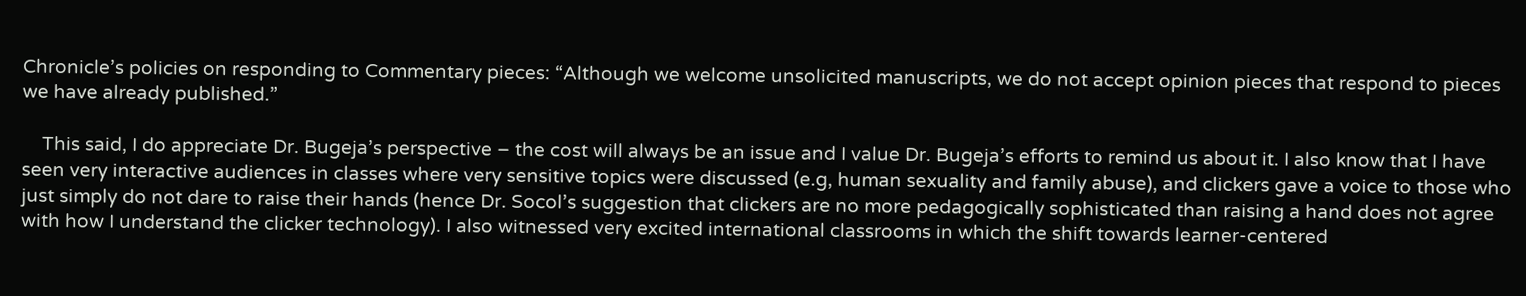Chronicle’s policies on responding to Commentary pieces: “Although we welcome unsolicited manuscripts, we do not accept opinion pieces that respond to pieces we have already published.”

    This said, I do appreciate Dr. Bugeja’s perspective – the cost will always be an issue and I value Dr. Bugeja’s efforts to remind us about it. I also know that I have seen very interactive audiences in classes where very sensitive topics were discussed (e.g, human sexuality and family abuse), and clickers gave a voice to those who just simply do not dare to raise their hands (hence Dr. Socol’s suggestion that clickers are no more pedagogically sophisticated than raising a hand does not agree with how I understand the clicker technology). I also witnessed very excited international classrooms in which the shift towards learner-centered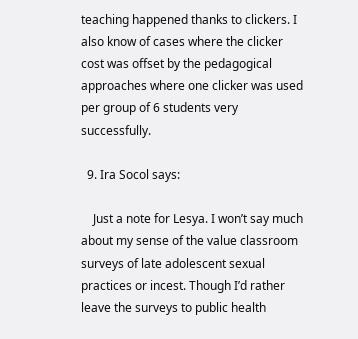teaching happened thanks to clickers. I also know of cases where the clicker cost was offset by the pedagogical approaches where one clicker was used per group of 6 students very successfully.

  9. Ira Socol says:

    Just a note for Lesya. I won’t say much about my sense of the value classroom surveys of late adolescent sexual practices or incest. Though I’d rather leave the surveys to public health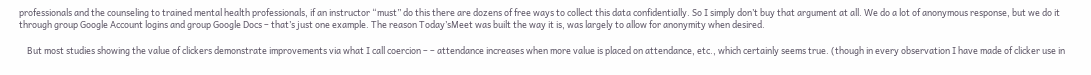professionals and the counseling to trained mental health professionals, if an instructor “must” do this there are dozens of free ways to collect this data confidentially. So I simply don’t buy that argument at all. We do a lot of anonymous response, but we do it through group Google Account logins and group Google Docs – that’s just one example. The reason Today’sMeet was built the way it is, was largely to allow for anonymity when desired.

    But most studies showing the value of clickers demonstrate improvements via what I call coercion – – attendance increases when more value is placed on attendance, etc., which certainly seems true. (though in every observation I have made of clicker use in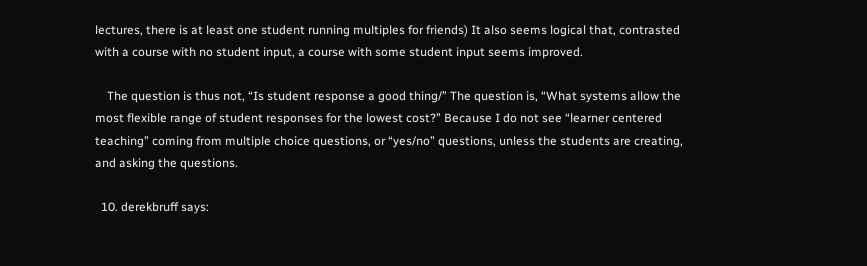lectures, there is at least one student running multiples for friends) It also seems logical that, contrasted with a course with no student input, a course with some student input seems improved.

    The question is thus not, “Is student response a good thing/” The question is, “What systems allow the most flexible range of student responses for the lowest cost?” Because I do not see “learner centered teaching” coming from multiple choice questions, or “yes/no” questions, unless the students are creating, and asking the questions.

  10. derekbruff says: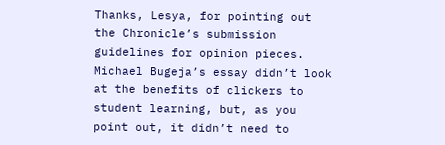Thanks, Lesya, for pointing out the Chronicle’s submission guidelines for opinion pieces. Michael Bugeja’s essay didn’t look at the benefits of clickers to student learning, but, as you point out, it didn’t need to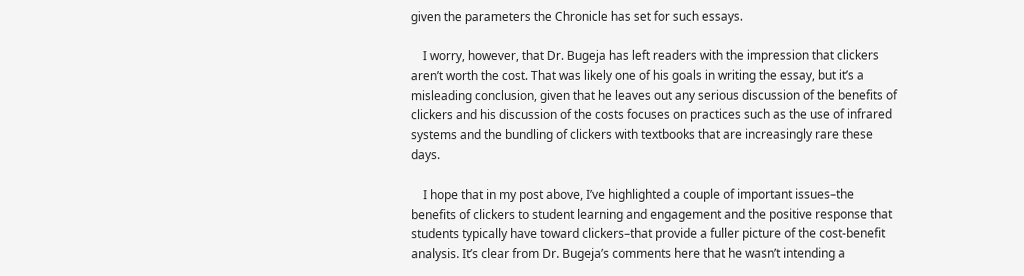given the parameters the Chronicle has set for such essays.

    I worry, however, that Dr. Bugeja has left readers with the impression that clickers aren’t worth the cost. That was likely one of his goals in writing the essay, but it’s a misleading conclusion, given that he leaves out any serious discussion of the benefits of clickers and his discussion of the costs focuses on practices such as the use of infrared systems and the bundling of clickers with textbooks that are increasingly rare these days.

    I hope that in my post above, I’ve highlighted a couple of important issues–the benefits of clickers to student learning and engagement and the positive response that students typically have toward clickers–that provide a fuller picture of the cost-benefit analysis. It’s clear from Dr. Bugeja’s comments here that he wasn’t intending a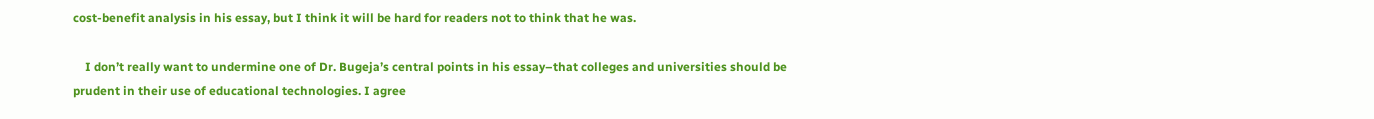cost-benefit analysis in his essay, but I think it will be hard for readers not to think that he was.

    I don’t really want to undermine one of Dr. Bugeja’s central points in his essay–that colleges and universities should be prudent in their use of educational technologies. I agree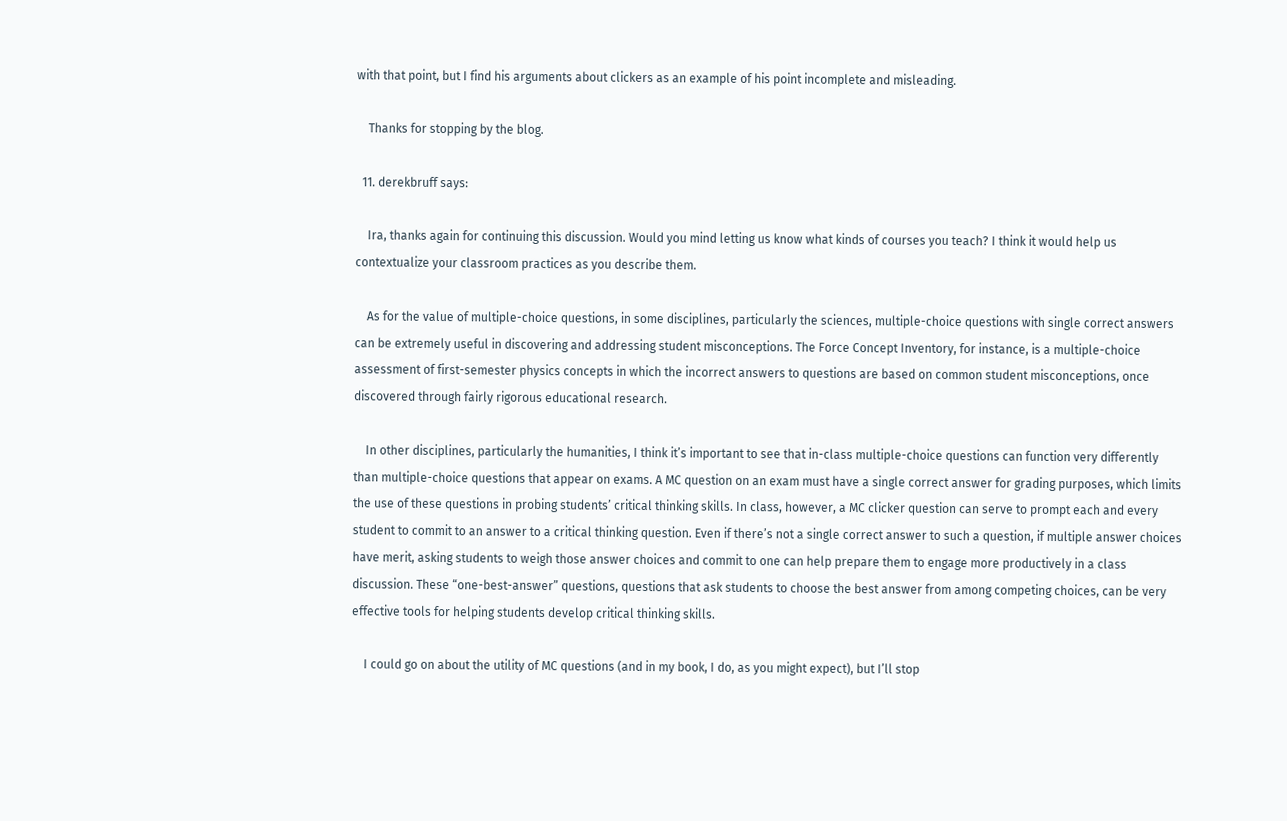with that point, but I find his arguments about clickers as an example of his point incomplete and misleading.

    Thanks for stopping by the blog.

  11. derekbruff says:

    Ira, thanks again for continuing this discussion. Would you mind letting us know what kinds of courses you teach? I think it would help us contextualize your classroom practices as you describe them.

    As for the value of multiple-choice questions, in some disciplines, particularly the sciences, multiple-choice questions with single correct answers can be extremely useful in discovering and addressing student misconceptions. The Force Concept Inventory, for instance, is a multiple-choice assessment of first-semester physics concepts in which the incorrect answers to questions are based on common student misconceptions, once discovered through fairly rigorous educational research.

    In other disciplines, particularly the humanities, I think it’s important to see that in-class multiple-choice questions can function very differently than multiple-choice questions that appear on exams. A MC question on an exam must have a single correct answer for grading purposes, which limits the use of these questions in probing students’ critical thinking skills. In class, however, a MC clicker question can serve to prompt each and every student to commit to an answer to a critical thinking question. Even if there’s not a single correct answer to such a question, if multiple answer choices have merit, asking students to weigh those answer choices and commit to one can help prepare them to engage more productively in a class discussion. These “one-best-answer” questions, questions that ask students to choose the best answer from among competing choices, can be very effective tools for helping students develop critical thinking skills.

    I could go on about the utility of MC questions (and in my book, I do, as you might expect), but I’ll stop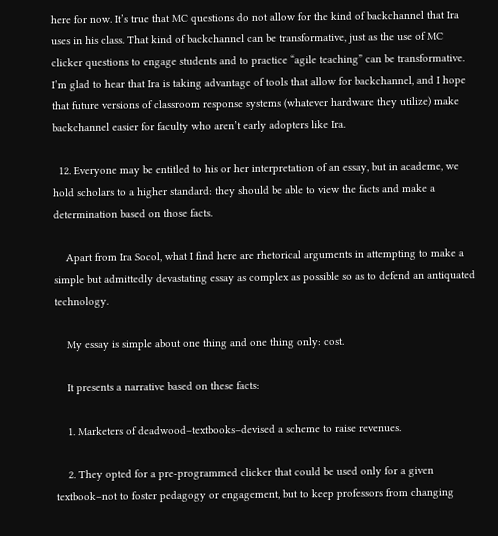here for now. It’s true that MC questions do not allow for the kind of backchannel that Ira uses in his class. That kind of backchannel can be transformative, just as the use of MC clicker questions to engage students and to practice “agile teaching” can be transformative. I’m glad to hear that Ira is taking advantage of tools that allow for backchannel, and I hope that future versions of classroom response systems (whatever hardware they utilize) make backchannel easier for faculty who aren’t early adopters like Ira.

  12. Everyone may be entitled to his or her interpretation of an essay, but in academe, we hold scholars to a higher standard: they should be able to view the facts and make a determination based on those facts.

    Apart from Ira Socol, what I find here are rhetorical arguments in attempting to make a simple but admittedly devastating essay as complex as possible so as to defend an antiquated technology.

    My essay is simple about one thing and one thing only: cost.

    It presents a narrative based on these facts:

    1. Marketers of deadwood–textbooks–devised a scheme to raise revenues.

    2. They opted for a pre-programmed clicker that could be used only for a given textbook–not to foster pedagogy or engagement, but to keep professors from changing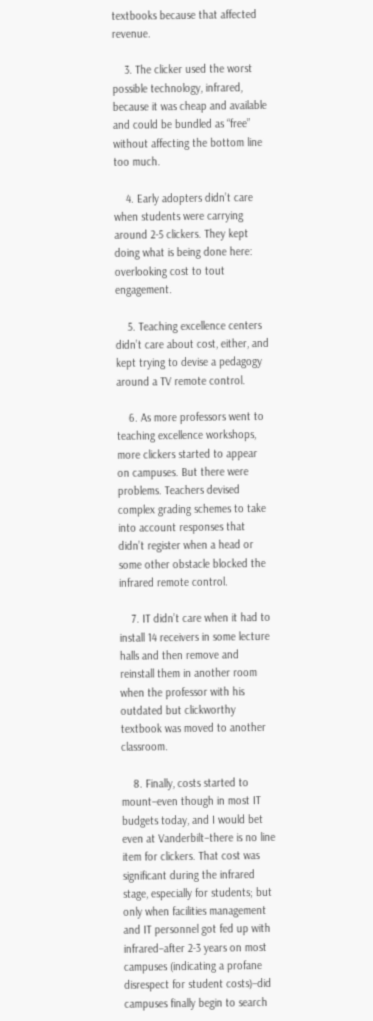textbooks because that affected revenue.

    3. The clicker used the worst possible technology, infrared, because it was cheap and available and could be bundled as “free” without affecting the bottom line too much.

    4. Early adopters didn’t care when students were carrying around 2-5 clickers. They kept doing what is being done here: overlooking cost to tout engagement.

    5. Teaching excellence centers didn’t care about cost, either, and kept trying to devise a pedagogy around a TV remote control.

    6. As more professors went to teaching excellence workshops, more clickers started to appear on campuses. But there were problems. Teachers devised complex grading schemes to take into account responses that didn’t register when a head or some other obstacle blocked the infrared remote control.

    7. IT didn’t care when it had to install 14 receivers in some lecture halls and then remove and reinstall them in another room when the professor with his outdated but clickworthy textbook was moved to another classroom.

    8. Finally, costs started to mount–even though in most IT budgets today, and I would bet even at Vanderbilt–there is no line item for clickers. That cost was significant during the infrared stage, especially for students; but only when facilities management and IT personnel got fed up with infrared–after 2-3 years on most campuses (indicating a profane disrespect for student costs)–did campuses finally begin to search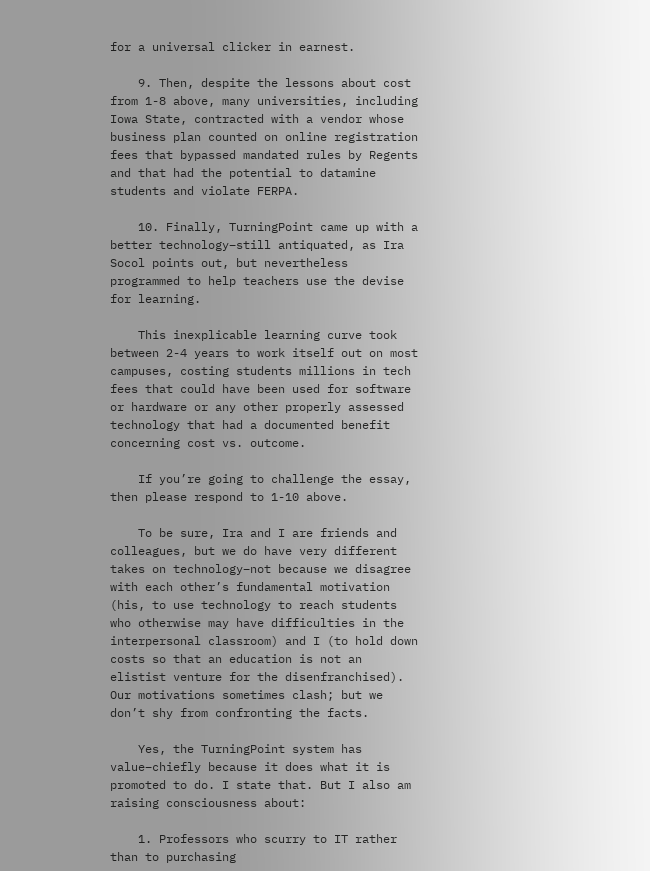for a universal clicker in earnest.

    9. Then, despite the lessons about cost from 1-8 above, many universities, including Iowa State, contracted with a vendor whose business plan counted on online registration fees that bypassed mandated rules by Regents and that had the potential to datamine students and violate FERPA.

    10. Finally, TurningPoint came up with a better technology–still antiquated, as Ira Socol points out, but nevertheless programmed to help teachers use the devise for learning.

    This inexplicable learning curve took between 2-4 years to work itself out on most campuses, costing students millions in tech fees that could have been used for software or hardware or any other properly assessed technology that had a documented benefit concerning cost vs. outcome.

    If you’re going to challenge the essay, then please respond to 1-10 above.

    To be sure, Ira and I are friends and colleagues, but we do have very different takes on technology–not because we disagree with each other’s fundamental motivation (his, to use technology to reach students who otherwise may have difficulties in the interpersonal classroom) and I (to hold down costs so that an education is not an elistist venture for the disenfranchised). Our motivations sometimes clash; but we don’t shy from confronting the facts.

    Yes, the TurningPoint system has value–chiefly because it does what it is promoted to do. I state that. But I also am raising consciousness about:

    1. Professors who scurry to IT rather than to purchasing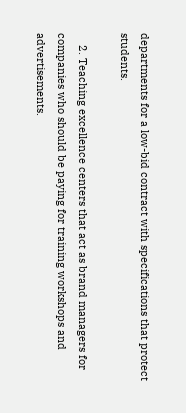departments for a low-bid contract with specifications that protect students.

    2. Teaching excellence centers that act as brand managers for companies who should be paying for training workshops and advertisements.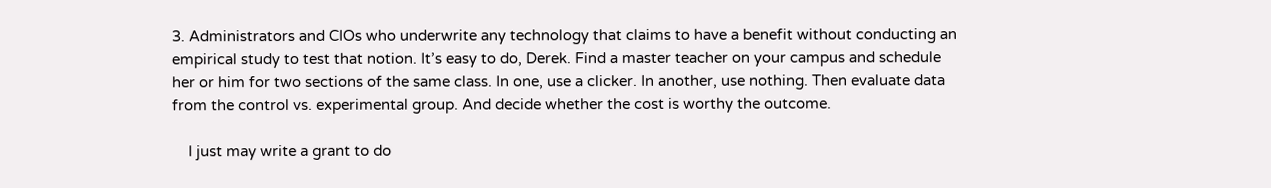3. Administrators and CIOs who underwrite any technology that claims to have a benefit without conducting an empirical study to test that notion. It’s easy to do, Derek. Find a master teacher on your campus and schedule her or him for two sections of the same class. In one, use a clicker. In another, use nothing. Then evaluate data from the control vs. experimental group. And decide whether the cost is worthy the outcome.

    I just may write a grant to do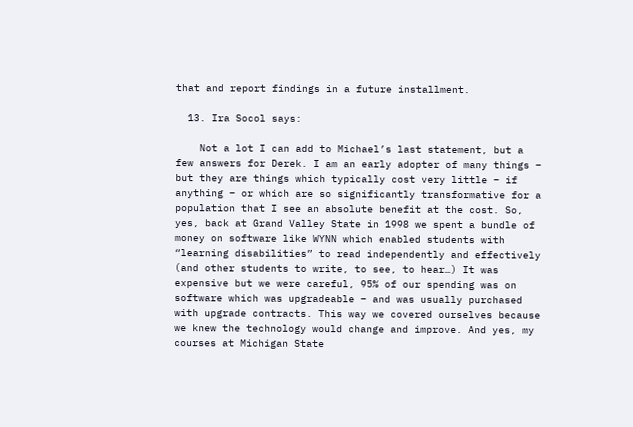that and report findings in a future installment.

  13. Ira Socol says:

    Not a lot I can add to Michael’s last statement, but a few answers for Derek. I am an early adopter of many things – but they are things which typically cost very little – if anything – or which are so significantly transformative for a population that I see an absolute benefit at the cost. So, yes, back at Grand Valley State in 1998 we spent a bundle of money on software like WYNN which enabled students with “learning disabilities” to read independently and effectively (and other students to write, to see, to hear…) It was expensive but we were careful, 95% of our spending was on software which was upgradeable – and was usually purchased with upgrade contracts. This way we covered ourselves because we knew the technology would change and improve. And yes, my courses at Michigan State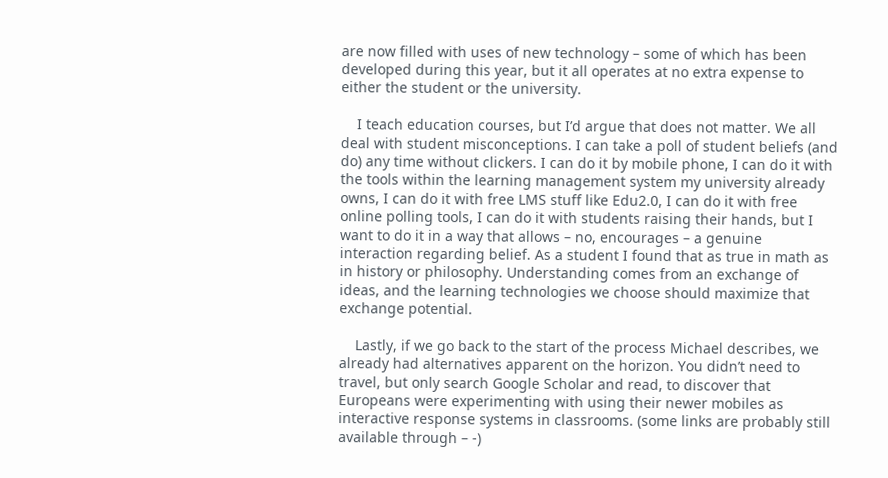are now filled with uses of new technology – some of which has been developed during this year, but it all operates at no extra expense to either the student or the university.

    I teach education courses, but I’d argue that does not matter. We all deal with student misconceptions. I can take a poll of student beliefs (and do) any time without clickers. I can do it by mobile phone, I can do it with the tools within the learning management system my university already owns, I can do it with free LMS stuff like Edu2.0, I can do it with free online polling tools, I can do it with students raising their hands, but I want to do it in a way that allows – no, encourages – a genuine interaction regarding belief. As a student I found that as true in math as in history or philosophy. Understanding comes from an exchange of ideas, and the learning technologies we choose should maximize that exchange potential.

    Lastly, if we go back to the start of the process Michael describes, we already had alternatives apparent on the horizon. You didn’t need to travel, but only search Google Scholar and read, to discover that Europeans were experimenting with using their newer mobiles as interactive response systems in classrooms. (some links are probably still available through – -)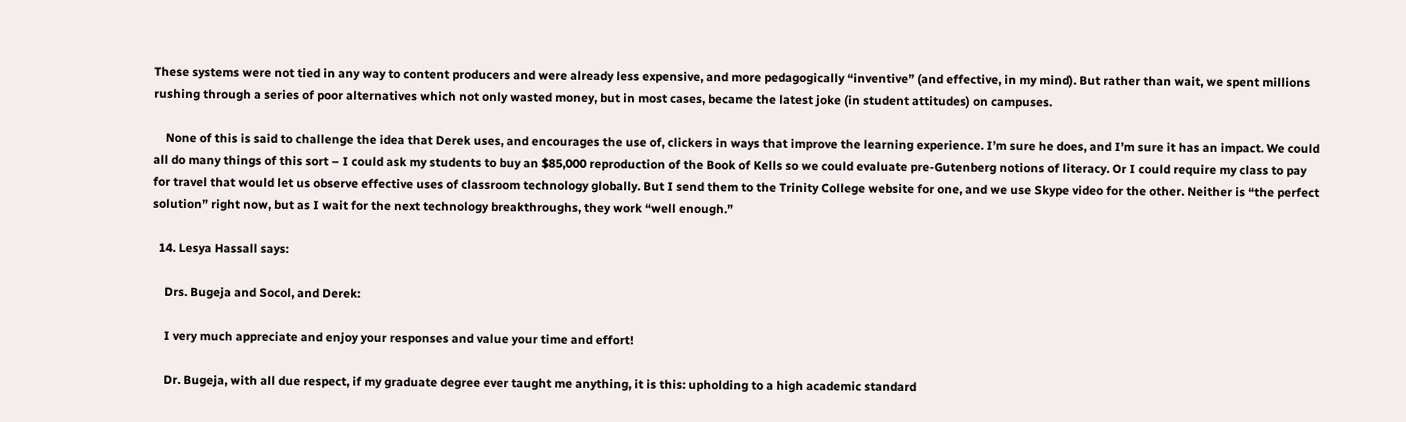These systems were not tied in any way to content producers and were already less expensive, and more pedagogically “inventive” (and effective, in my mind). But rather than wait, we spent millions rushing through a series of poor alternatives which not only wasted money, but in most cases, became the latest joke (in student attitudes) on campuses.

    None of this is said to challenge the idea that Derek uses, and encourages the use of, clickers in ways that improve the learning experience. I’m sure he does, and I’m sure it has an impact. We could all do many things of this sort – I could ask my students to buy an $85,000 reproduction of the Book of Kells so we could evaluate pre-Gutenberg notions of literacy. Or I could require my class to pay for travel that would let us observe effective uses of classroom technology globally. But I send them to the Trinity College website for one, and we use Skype video for the other. Neither is “the perfect solution” right now, but as I wait for the next technology breakthroughs, they work “well enough.”

  14. Lesya Hassall says:

    Drs. Bugeja and Socol, and Derek:

    I very much appreciate and enjoy your responses and value your time and effort!

    Dr. Bugeja, with all due respect, if my graduate degree ever taught me anything, it is this: upholding to a high academic standard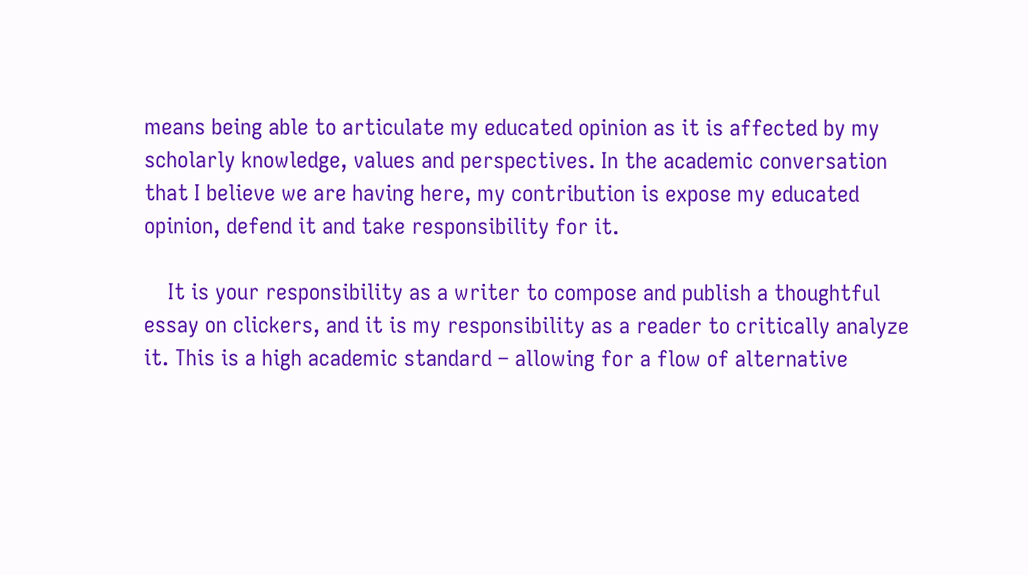means being able to articulate my educated opinion as it is affected by my scholarly knowledge, values and perspectives. In the academic conversation that I believe we are having here, my contribution is expose my educated opinion, defend it and take responsibility for it.

    It is your responsibility as a writer to compose and publish a thoughtful essay on clickers, and it is my responsibility as a reader to critically analyze it. This is a high academic standard – allowing for a flow of alternative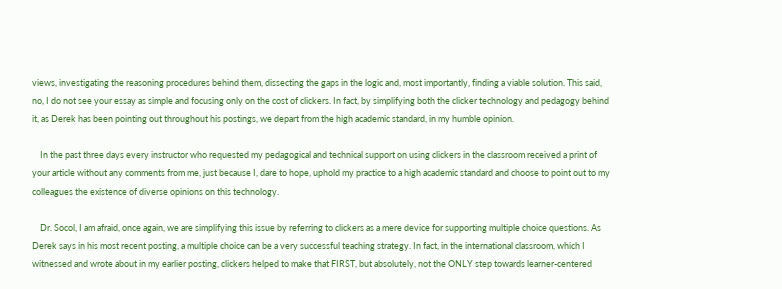views, investigating the reasoning procedures behind them, dissecting the gaps in the logic and, most importantly, finding a viable solution. This said, no, I do not see your essay as simple and focusing only on the cost of clickers. In fact, by simplifying both the clicker technology and pedagogy behind it, as Derek has been pointing out throughout his postings, we depart from the high academic standard, in my humble opinion.

    In the past three days every instructor who requested my pedagogical and technical support on using clickers in the classroom received a print of your article without any comments from me, just because I, dare to hope, uphold my practice to a high academic standard and choose to point out to my colleagues the existence of diverse opinions on this technology.

    Dr. Socol, I am afraid, once again, we are simplifying this issue by referring to clickers as a mere device for supporting multiple choice questions. As Derek says in his most recent posting, a multiple choice can be a very successful teaching strategy. In fact, in the international classroom, which I witnessed and wrote about in my earlier posting, clickers helped to make that FIRST, but absolutely, not the ONLY step towards learner-centered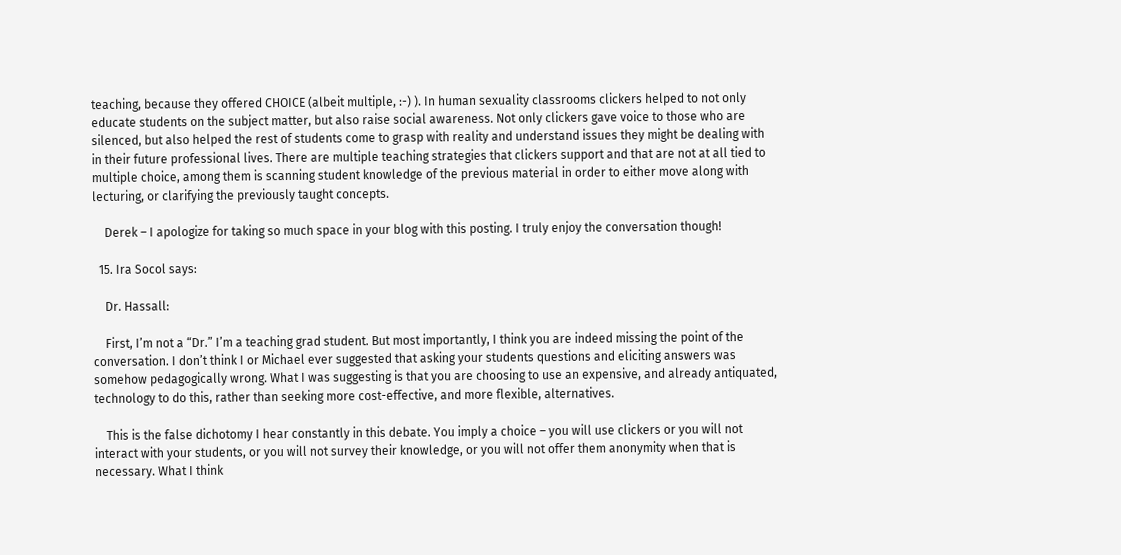teaching, because they offered CHOICE (albeit multiple, :-) ). In human sexuality classrooms clickers helped to not only educate students on the subject matter, but also raise social awareness. Not only clickers gave voice to those who are silenced, but also helped the rest of students come to grasp with reality and understand issues they might be dealing with in their future professional lives. There are multiple teaching strategies that clickers support and that are not at all tied to multiple choice, among them is scanning student knowledge of the previous material in order to either move along with lecturing, or clarifying the previously taught concepts.

    Derek – I apologize for taking so much space in your blog with this posting. I truly enjoy the conversation though!

  15. Ira Socol says:

    Dr. Hassall:

    First, I’m not a “Dr.” I’m a teaching grad student. But most importantly, I think you are indeed missing the point of the conversation. I don’t think I or Michael ever suggested that asking your students questions and eliciting answers was somehow pedagogically wrong. What I was suggesting is that you are choosing to use an expensive, and already antiquated, technology to do this, rather than seeking more cost-effective, and more flexible, alternatives.

    This is the false dichotomy I hear constantly in this debate. You imply a choice – you will use clickers or you will not interact with your students, or you will not survey their knowledge, or you will not offer them anonymity when that is necessary. What I think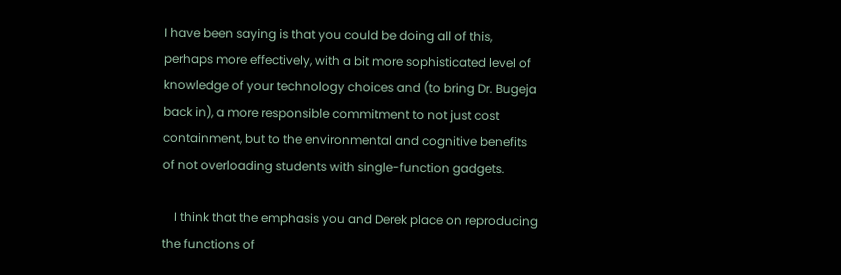I have been saying is that you could be doing all of this, perhaps more effectively, with a bit more sophisticated level of knowledge of your technology choices and (to bring Dr. Bugeja back in), a more responsible commitment to not just cost containment, but to the environmental and cognitive benefits of not overloading students with single-function gadgets.

    I think that the emphasis you and Derek place on reproducing the functions of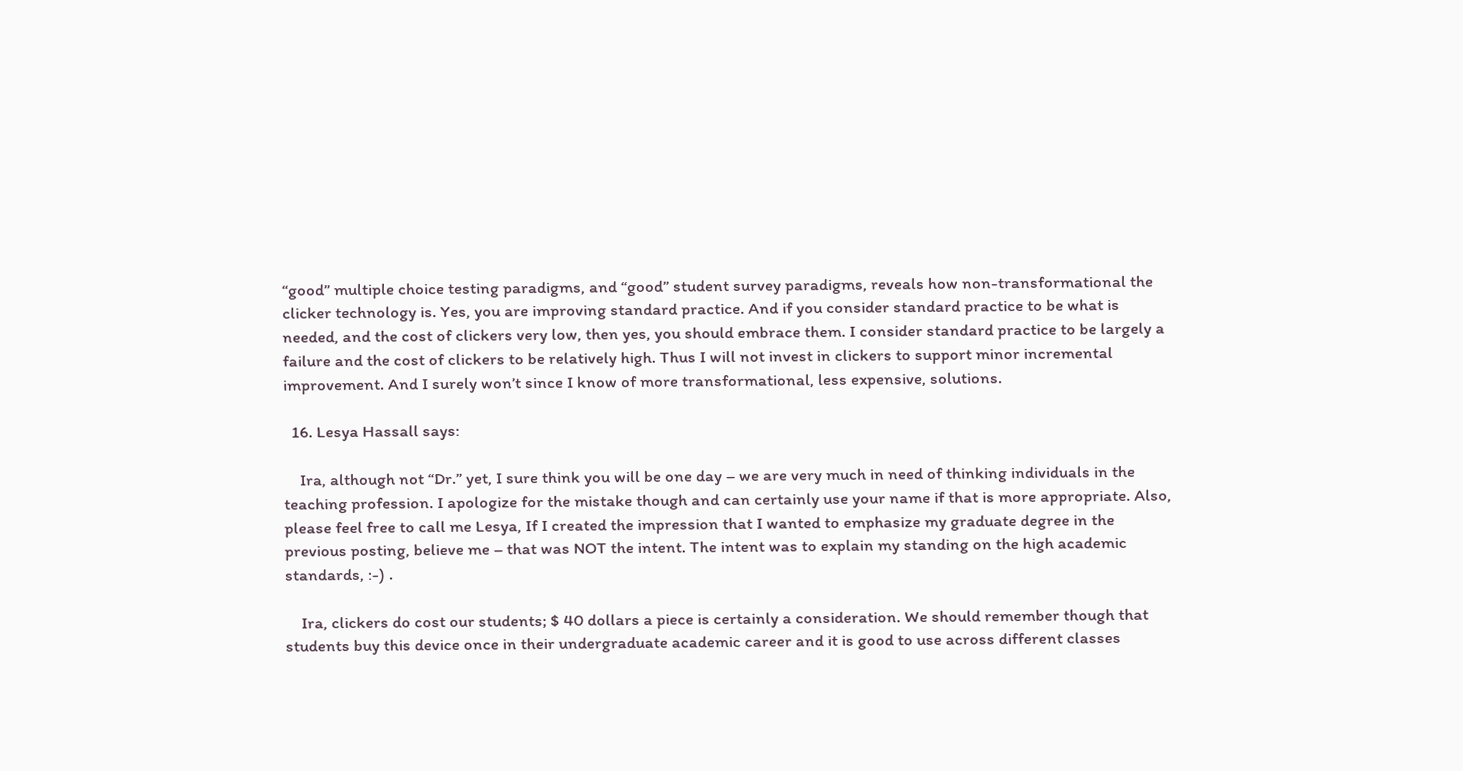“good” multiple choice testing paradigms, and “good” student survey paradigms, reveals how non-transformational the clicker technology is. Yes, you are improving standard practice. And if you consider standard practice to be what is needed, and the cost of clickers very low, then yes, you should embrace them. I consider standard practice to be largely a failure and the cost of clickers to be relatively high. Thus I will not invest in clickers to support minor incremental improvement. And I surely won’t since I know of more transformational, less expensive, solutions.

  16. Lesya Hassall says:

    Ira, although not “Dr.” yet, I sure think you will be one day – we are very much in need of thinking individuals in the teaching profession. I apologize for the mistake though and can certainly use your name if that is more appropriate. Also, please feel free to call me Lesya, If I created the impression that I wanted to emphasize my graduate degree in the previous posting, believe me – that was NOT the intent. The intent was to explain my standing on the high academic standards, :-) .

    Ira, clickers do cost our students; $ 40 dollars a piece is certainly a consideration. We should remember though that students buy this device once in their undergraduate academic career and it is good to use across different classes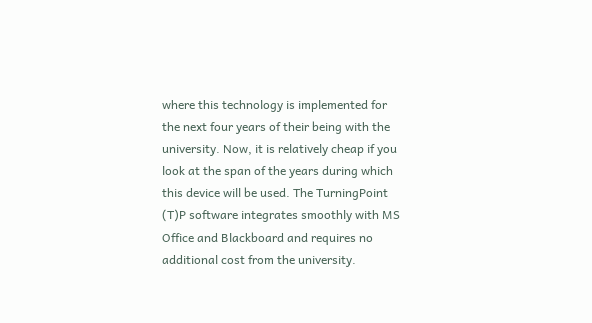where this technology is implemented for the next four years of their being with the university. Now, it is relatively cheap if you look at the span of the years during which this device will be used. The TurningPoint (T)P software integrates smoothly with MS Office and Blackboard and requires no additional cost from the university.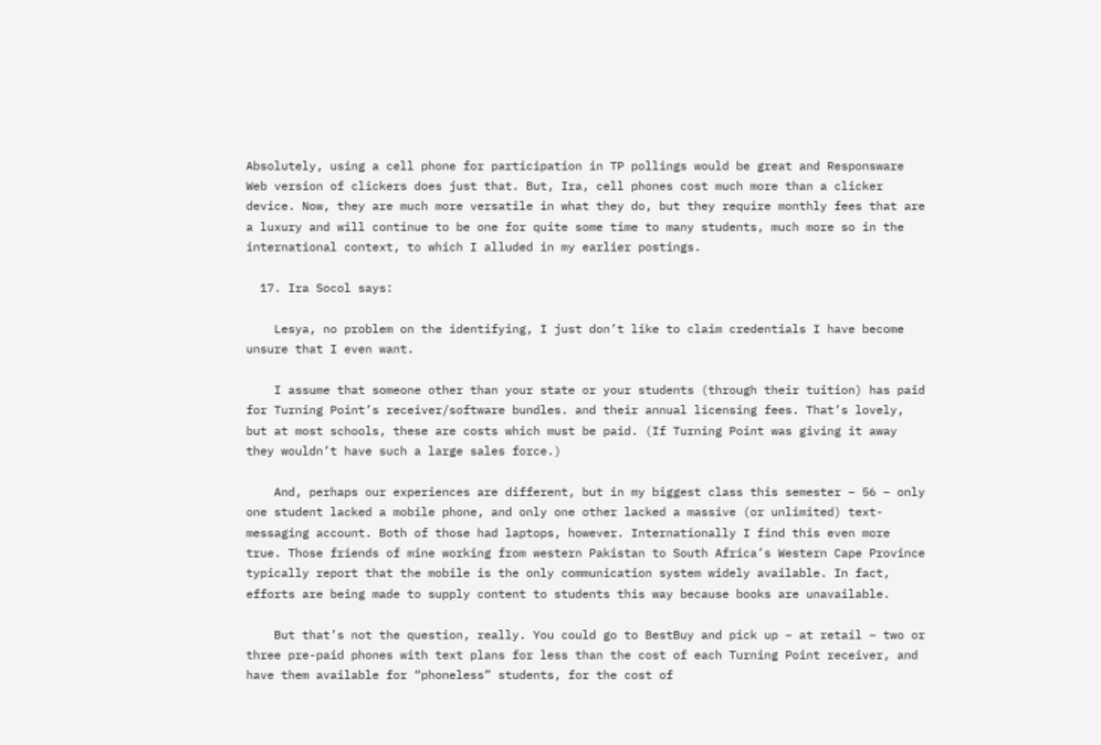Absolutely, using a cell phone for participation in TP pollings would be great and Responsware Web version of clickers does just that. But, Ira, cell phones cost much more than a clicker device. Now, they are much more versatile in what they do, but they require monthly fees that are a luxury and will continue to be one for quite some time to many students, much more so in the international context, to which I alluded in my earlier postings.

  17. Ira Socol says:

    Lesya, no problem on the identifying, I just don’t like to claim credentials I have become unsure that I even want.

    I assume that someone other than your state or your students (through their tuition) has paid for Turning Point’s receiver/software bundles. and their annual licensing fees. That’s lovely, but at most schools, these are costs which must be paid. (If Turning Point was giving it away they wouldn’t have such a large sales force.)

    And, perhaps our experiences are different, but in my biggest class this semester – 56 – only one student lacked a mobile phone, and only one other lacked a massive (or unlimited) text-messaging account. Both of those had laptops, however. Internationally I find this even more true. Those friends of mine working from western Pakistan to South Africa’s Western Cape Province typically report that the mobile is the only communication system widely available. In fact, efforts are being made to supply content to students this way because books are unavailable.

    But that’s not the question, really. You could go to BestBuy and pick up – at retail – two or three pre-paid phones with text plans for less than the cost of each Turning Point receiver, and have them available for “phoneless” students, for the cost of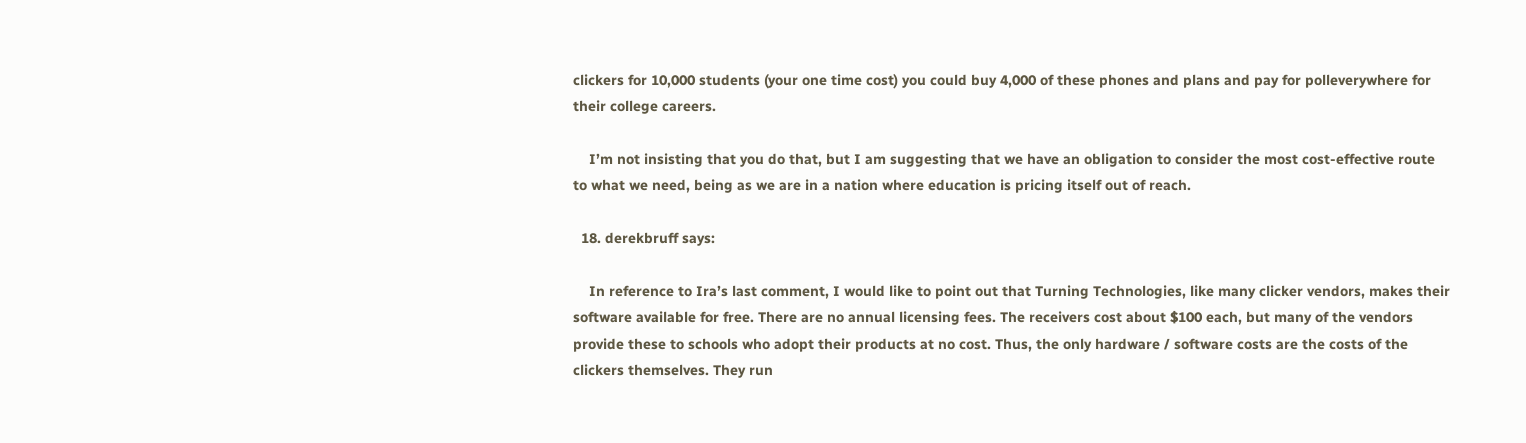clickers for 10,000 students (your one time cost) you could buy 4,000 of these phones and plans and pay for polleverywhere for their college careers.

    I’m not insisting that you do that, but I am suggesting that we have an obligation to consider the most cost-effective route to what we need, being as we are in a nation where education is pricing itself out of reach.

  18. derekbruff says:

    In reference to Ira’s last comment, I would like to point out that Turning Technologies, like many clicker vendors, makes their software available for free. There are no annual licensing fees. The receivers cost about $100 each, but many of the vendors provide these to schools who adopt their products at no cost. Thus, the only hardware / software costs are the costs of the clickers themselves. They run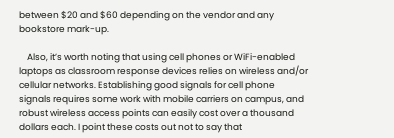between $20 and $60 depending on the vendor and any bookstore mark-up.

    Also, it’s worth noting that using cell phones or WiFi-enabled laptops as classroom response devices relies on wireless and/or cellular networks. Establishing good signals for cell phone signals requires some work with mobile carriers on campus, and robust wireless access points can easily cost over a thousand dollars each. I point these costs out not to say that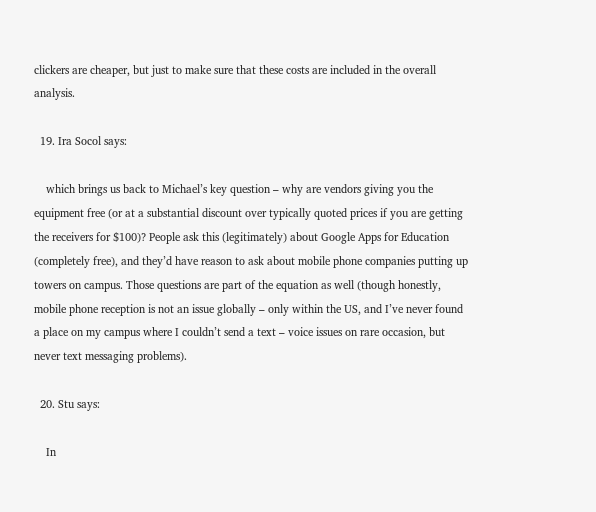clickers are cheaper, but just to make sure that these costs are included in the overall analysis.

  19. Ira Socol says:

    which brings us back to Michael’s key question – why are vendors giving you the equipment free (or at a substantial discount over typically quoted prices if you are getting the receivers for $100)? People ask this (legitimately) about Google Apps for Education (completely free), and they’d have reason to ask about mobile phone companies putting up towers on campus. Those questions are part of the equation as well (though honestly, mobile phone reception is not an issue globally – only within the US, and I’ve never found a place on my campus where I couldn’t send a text – voice issues on rare occasion, but never text messaging problems).

  20. Stu says:

    In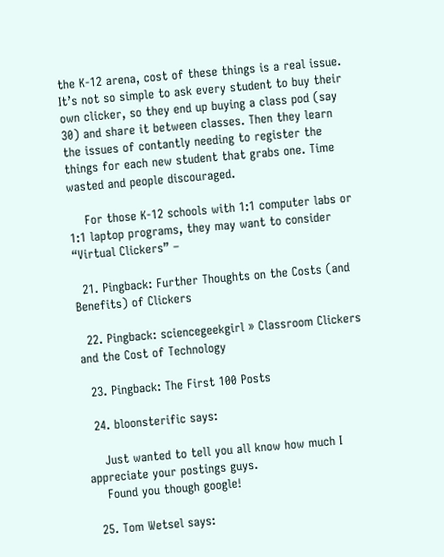the K-12 arena, cost of these things is a real issue. It’s not so simple to ask every student to buy their own clicker, so they end up buying a class pod (say 30) and share it between classes. Then they learn the issues of contantly needing to register the things for each new student that grabs one. Time wasted and people discouraged.

    For those K-12 schools with 1:1 computer labs or 1:1 laptop programs, they may want to consider “Virtual Clickers” –

  21. Pingback: Further Thoughts on the Costs (and Benefits) of Clickers

  22. Pingback: sciencegeekgirl » Classroom Clickers and the Cost of Technology

  23. Pingback: The First 100 Posts

  24. bloonsterific says:

    Just wanted to tell you all know how much I appreciate your postings guys.
    Found you though google!

  25. Tom Wetsel says: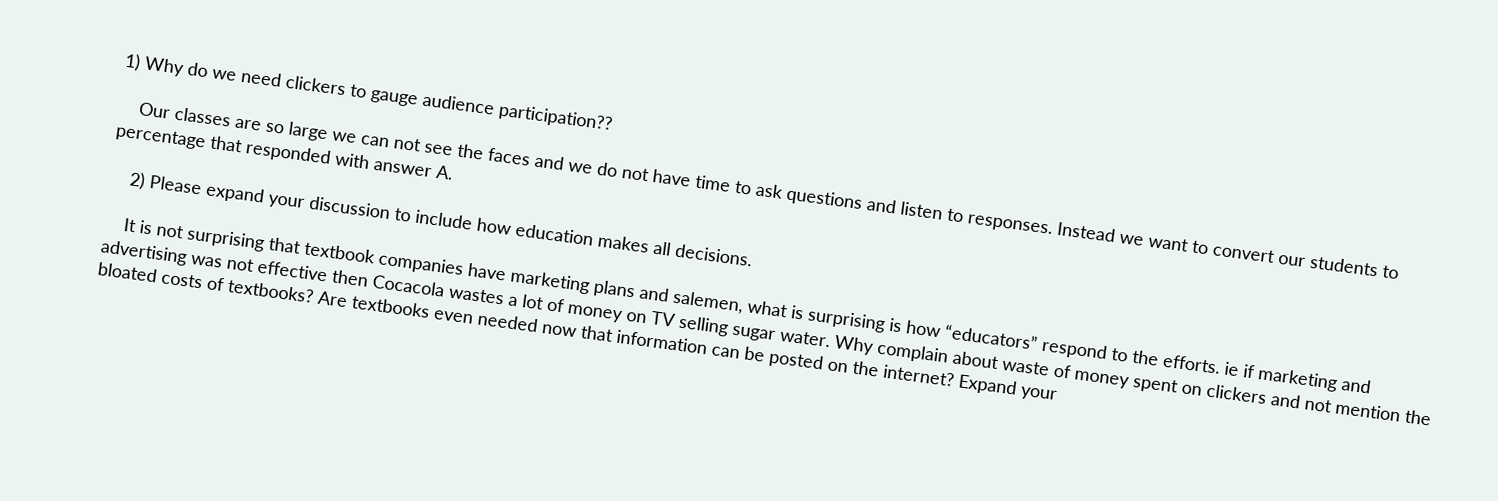1) Why do we need clickers to gauge audience participation??

    Our classes are so large we can not see the faces and we do not have time to ask questions and listen to responses. Instead we want to convert our students to percentage that responded with answer A.

    2) Please expand your discussion to include how education makes all decisions.

    It is not surprising that textbook companies have marketing plans and salemen, what is surprising is how “educators” respond to the efforts. ie if marketing and advertising was not effective then Cocacola wastes a lot of money on TV selling sugar water. Why complain about waste of money spent on clickers and not mention the bloated costs of textbooks? Are textbooks even needed now that information can be posted on the internet? Expand your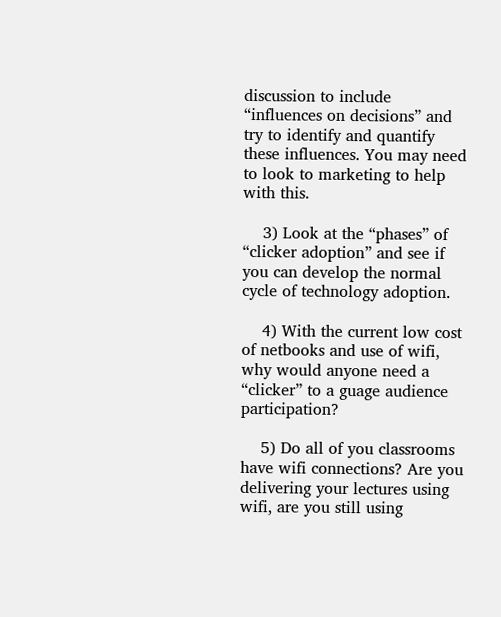discussion to include “influences on decisions” and try to identify and quantify these influences. You may need to look to marketing to help with this.

    3) Look at the “phases” of “clicker adoption” and see if you can develop the normal cycle of technology adoption.

    4) With the current low cost of netbooks and use of wifi, why would anyone need a “clicker” to a guage audience participation?

    5) Do all of you classrooms have wifi connections? Are you delivering your lectures using wifi, are you still using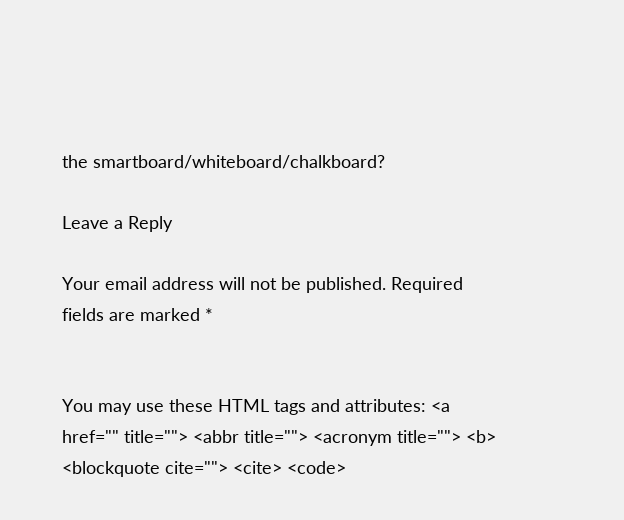the smartboard/whiteboard/chalkboard?

Leave a Reply

Your email address will not be published. Required fields are marked *


You may use these HTML tags and attributes: <a href="" title=""> <abbr title=""> <acronym title=""> <b> <blockquote cite=""> <cite> <code>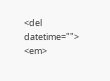<del datetime=""> <em>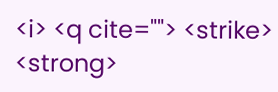<i> <q cite=""> <strike> <strong>